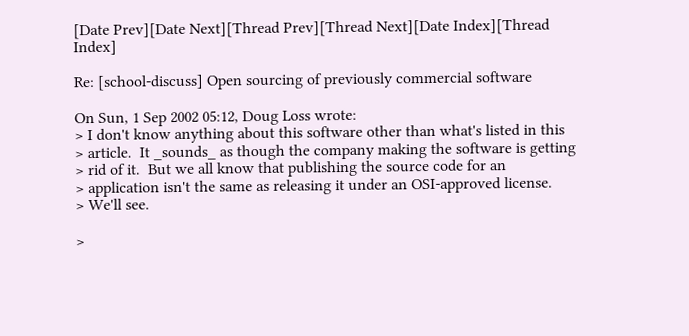[Date Prev][Date Next][Thread Prev][Thread Next][Date Index][Thread Index]

Re: [school-discuss] Open sourcing of previously commercial software

On Sun, 1 Sep 2002 05:12, Doug Loss wrote:
> I don't know anything about this software other than what's listed in this
> article.  It _sounds_ as though the company making the software is getting
> rid of it.  But we all know that publishing the source code for an
> application isn't the same as releasing it under an OSI-approved license.
> We'll see.

>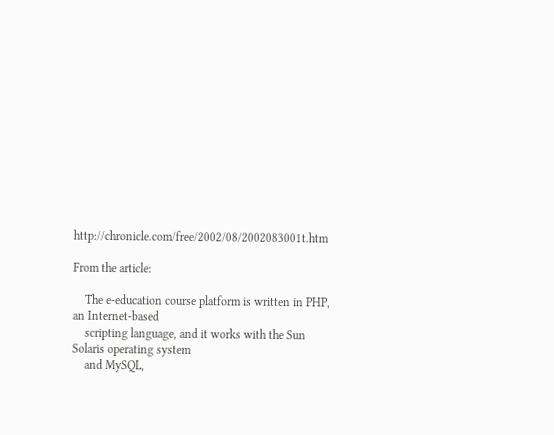http://chronicle.com/free/2002/08/2002083001t.htm

From the article:

    The e-education course platform is written in PHP, an Internet-based
    scripting language, and it works with the Sun Solaris operating system
    and MySQL,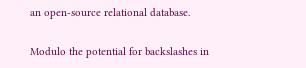an open-source relational database.

Modulo the potential for backslashes in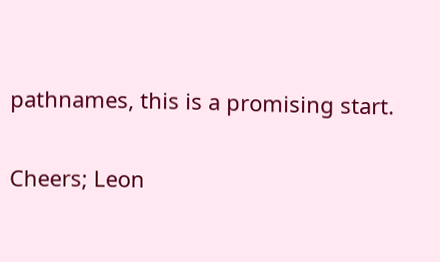pathnames, this is a promising start.

Cheers; Leon